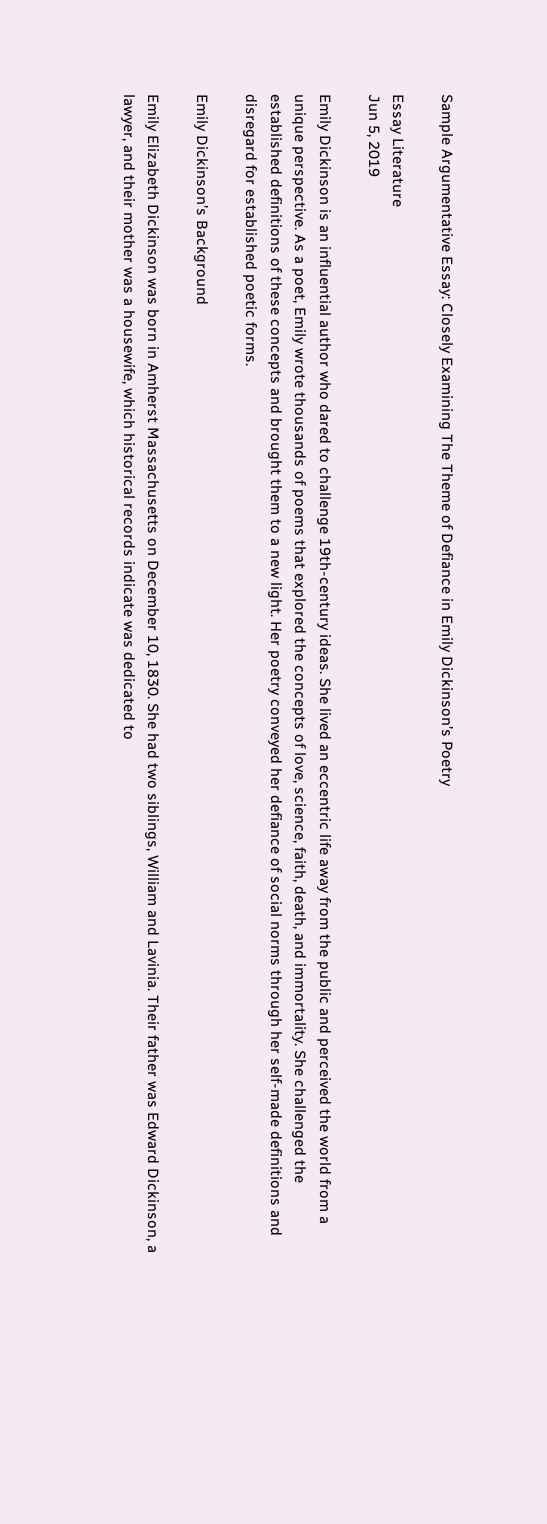Sample Argumentative Essay: Closely Examining The Theme of Defiance in Emily Dickinson’s Poetry

Essay Literature
Jun 5, 2019

Emily Dickinson is an influential author who dared to challenge 19th-century ideas. She lived an eccentric life away from the public and perceived the world from a unique perspective. As a poet, Emily wrote thousands of poems that explored the concepts of love, science, faith, death, and immortality. She challenged the established definitions of these concepts and brought them to a new light. Her poetry conveyed her defiance of social norms through her self-made definitions and disregard for established poetic forms.

Emily Dickinson’s Background

Emily Elizabeth Dickinson was born in Amherst Massachusetts on December 10, 1830. She had two siblings, William and Lavinia. Their father was Edward Dickinson, a lawyer, and their mother was a housewife, which historical records indicate was dedicated to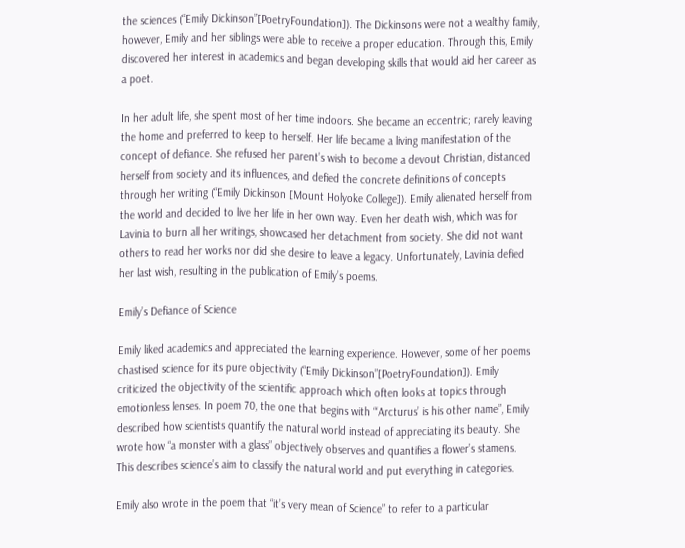the sciences (“Emily Dickinson”[PoetryFoundation]). The Dickinsons were not a wealthy family, however, Emily and her siblings were able to receive a proper education. Through this, Emily discovered her interest in academics and began developing skills that would aid her career as a poet.

In her adult life, she spent most of her time indoors. She became an eccentric; rarely leaving the home and preferred to keep to herself. Her life became a living manifestation of the concept of defiance. She refused her parent’s wish to become a devout Christian, distanced herself from society and its influences, and defied the concrete definitions of concepts through her writing (“Emily Dickinson [Mount Holyoke College]). Emily alienated herself from the world and decided to live her life in her own way. Even her death wish, which was for Lavinia to burn all her writings, showcased her detachment from society. She did not want others to read her works nor did she desire to leave a legacy. Unfortunately, Lavinia defied her last wish, resulting in the publication of Emily’s poems.

Emily’s Defiance of Science

Emily liked academics and appreciated the learning experience. However, some of her poems chastised science for its pure objectivity (“Emily Dickinson”[PoetryFoundation]). Emily criticized the objectivity of the scientific approach which often looks at topics through emotionless lenses. In poem 70, the one that begins with “‘Arcturus’ is his other name”, Emily described how scientists quantify the natural world instead of appreciating its beauty. She wrote how “a monster with a glass” objectively observes and quantifies a flower’s stamens. This describes science’s aim to classify the natural world and put everything in categories.

Emily also wrote in the poem that “it’s very mean of Science” to refer to a particular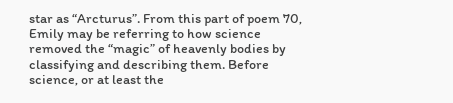star as “Arcturus”. From this part of poem 70, Emily may be referring to how science removed the “magic” of heavenly bodies by classifying and describing them. Before science, or at least the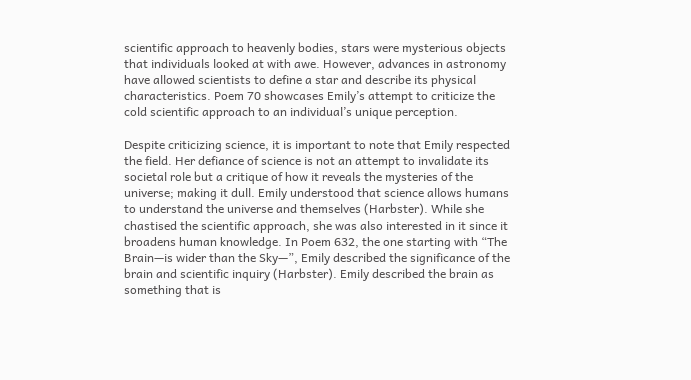scientific approach to heavenly bodies, stars were mysterious objects that individuals looked at with awe. However, advances in astronomy have allowed scientists to define a star and describe its physical characteristics. Poem 70 showcases Emily’s attempt to criticize the cold scientific approach to an individual’s unique perception.

Despite criticizing science, it is important to note that Emily respected the field. Her defiance of science is not an attempt to invalidate its societal role but a critique of how it reveals the mysteries of the universe; making it dull. Emily understood that science allows humans to understand the universe and themselves (Harbster). While she chastised the scientific approach, she was also interested in it since it broadens human knowledge. In Poem 632, the one starting with “The Brain—is wider than the Sky—”, Emily described the significance of the brain and scientific inquiry (Harbster). Emily described the brain as something that is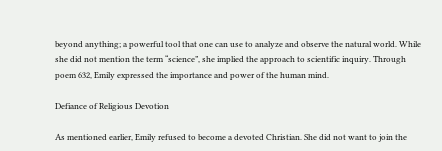beyond anything; a powerful tool that one can use to analyze and observe the natural world. While she did not mention the term “science”, she implied the approach to scientific inquiry. Through poem 632, Emily expressed the importance and power of the human mind.

Defiance of Religious Devotion

As mentioned earlier, Emily refused to become a devoted Christian. She did not want to join the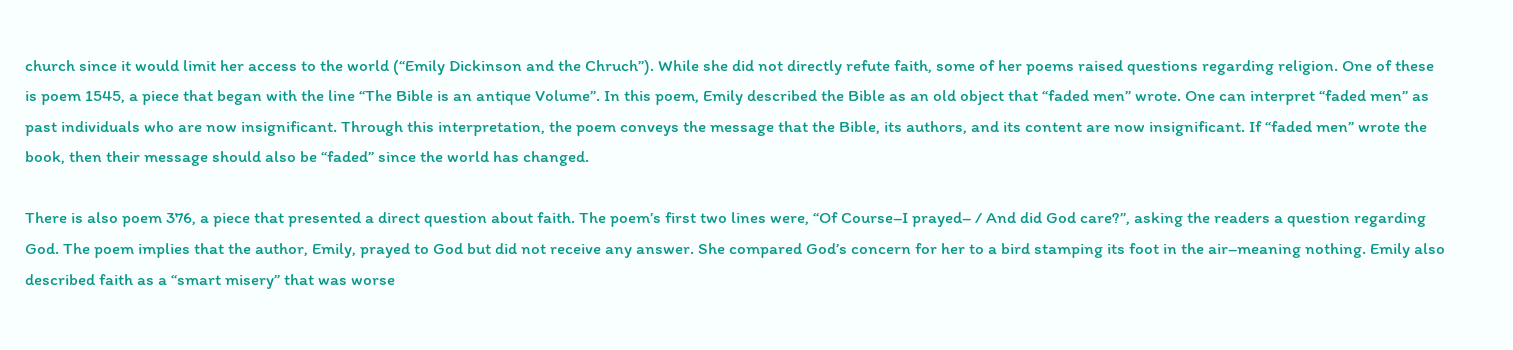church since it would limit her access to the world (“Emily Dickinson and the Chruch”). While she did not directly refute faith, some of her poems raised questions regarding religion. One of these is poem 1545, a piece that began with the line “The Bible is an antique Volume”. In this poem, Emily described the Bible as an old object that “faded men” wrote. One can interpret “faded men” as past individuals who are now insignificant. Through this interpretation, the poem conveys the message that the Bible, its authors, and its content are now insignificant. If “faded men” wrote the book, then their message should also be “faded” since the world has changed.

There is also poem 376, a piece that presented a direct question about faith. The poem’s first two lines were, “Of Course–I prayed– / And did God care?”, asking the readers a question regarding God. The poem implies that the author, Emily, prayed to God but did not receive any answer. She compared God’s concern for her to a bird stamping its foot in the air–meaning nothing. Emily also described faith as a “smart misery” that was worse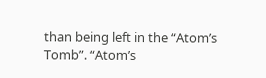than being left in the “Atom’s Tomb”. “Atom’s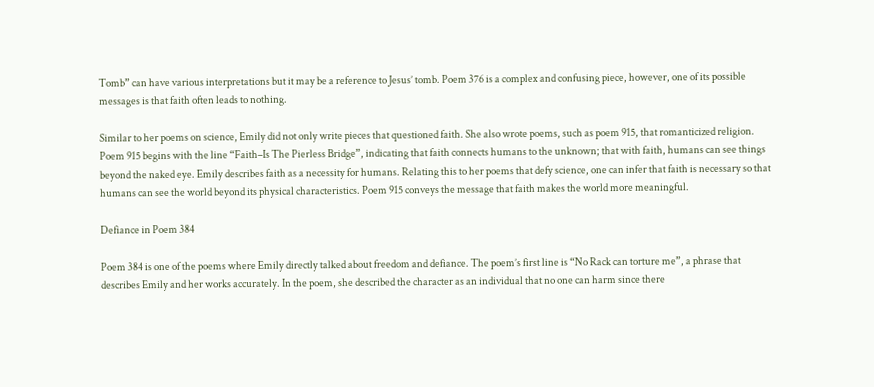Tomb” can have various interpretations but it may be a reference to Jesus’ tomb. Poem 376 is a complex and confusing piece, however, one of its possible messages is that faith often leads to nothing.

Similar to her poems on science, Emily did not only write pieces that questioned faith. She also wrote poems, such as poem 915, that romanticized religion. Poem 915 begins with the line “Faith–Is The Pierless Bridge”, indicating that faith connects humans to the unknown; that with faith, humans can see things beyond the naked eye. Emily describes faith as a necessity for humans. Relating this to her poems that defy science, one can infer that faith is necessary so that humans can see the world beyond its physical characteristics. Poem 915 conveys the message that faith makes the world more meaningful.

Defiance in Poem 384

Poem 384 is one of the poems where Emily directly talked about freedom and defiance. The poem’s first line is “No Rack can torture me”, a phrase that describes Emily and her works accurately. In the poem, she described the character as an individual that no one can harm since there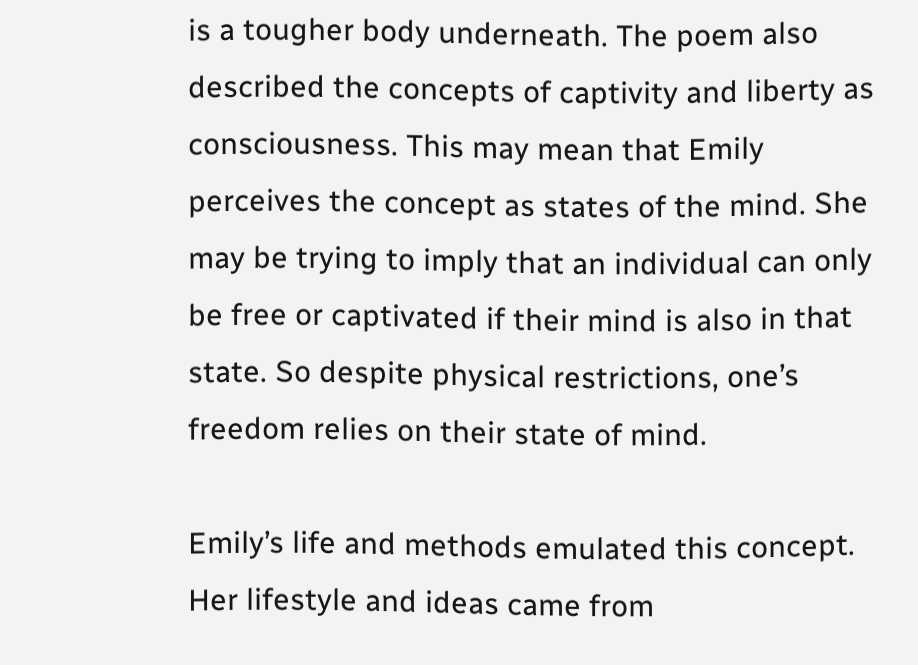is a tougher body underneath. The poem also described the concepts of captivity and liberty as consciousness. This may mean that Emily perceives the concept as states of the mind. She may be trying to imply that an individual can only be free or captivated if their mind is also in that state. So despite physical restrictions, one’s freedom relies on their state of mind.

Emily’s life and methods emulated this concept. Her lifestyle and ideas came from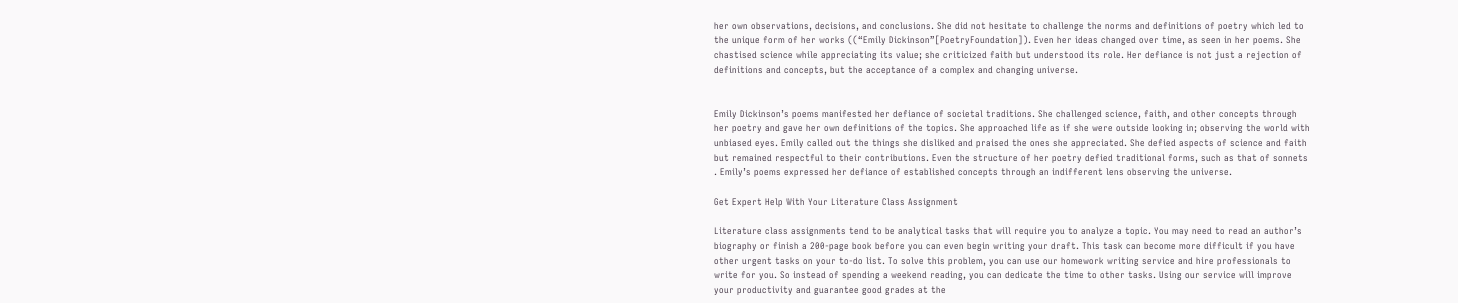her own observations, decisions, and conclusions. She did not hesitate to challenge the norms and definitions of poetry which led to the unique form of her works ((“Emily Dickinson”[PoetryFoundation]). Even her ideas changed over time, as seen in her poems. She chastised science while appreciating its value; she criticized faith but understood its role. Her defiance is not just a rejection of definitions and concepts, but the acceptance of a complex and changing universe.


Emily Dickinson’s poems manifested her defiance of societal traditions. She challenged science, faith, and other concepts through her poetry and gave her own definitions of the topics. She approached life as if she were outside looking in; observing the world with unbiased eyes. Emily called out the things she disliked and praised the ones she appreciated. She defied aspects of science and faith but remained respectful to their contributions. Even the structure of her poetry defied traditional forms, such as that of sonnets . Emily’s poems expressed her defiance of established concepts through an indifferent lens observing the universe.

Get Expert Help With Your Literature Class Assignment

Literature class assignments tend to be analytical tasks that will require you to analyze a topic. You may need to read an author’s biography or finish a 200-page book before you can even begin writing your draft. This task can become more difficult if you have other urgent tasks on your to-do list. To solve this problem, you can use our homework writing service and hire professionals to write for you. So instead of spending a weekend reading, you can dedicate the time to other tasks. Using our service will improve your productivity and guarantee good grades at the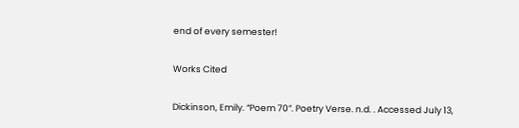end of every semester!

Works Cited

Dickinson, Emily. “Poem 70”. Poetry Verse. n.d. . Accessed July 13,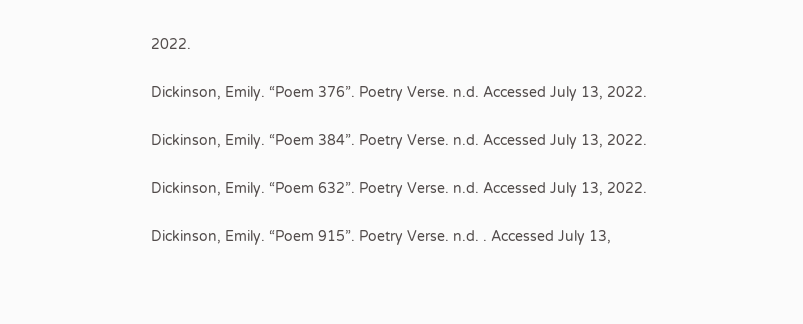2022.

Dickinson, Emily. “Poem 376”. Poetry Verse. n.d. Accessed July 13, 2022.

Dickinson, Emily. “Poem 384”. Poetry Verse. n.d. Accessed July 13, 2022.

Dickinson, Emily. “Poem 632”. Poetry Verse. n.d. Accessed July 13, 2022.

Dickinson, Emily. “Poem 915”. Poetry Verse. n.d. . Accessed July 13,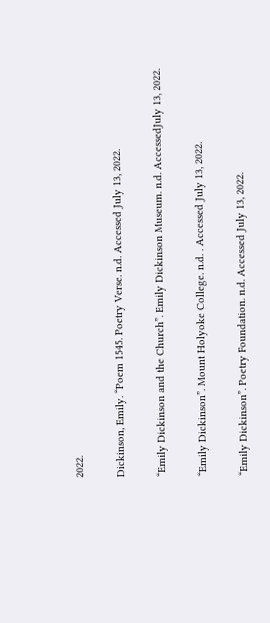2022.

Dickinson, Emily. “Poem 1545. Poetry Verse. n.d. Accessed July 13, 2022.

“Emily Dickinson and the Church”. Emily Dickinson Museum. n.d. AccessedJuly 13, 2022.

“Emily Dickinson”. Mount Holyoke College. n.d. . Accessed July 13, 2022.

“Emily Dickinson”. Poetry Foundation. n.d. Accessed July 13, 2022.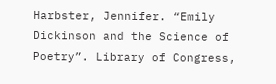Harbster, Jennifer. “Emily Dickinson and the Science of Poetry”. Library of Congress,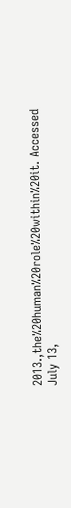2013.,the%20human%20role%20within%20it. Accessed July 13,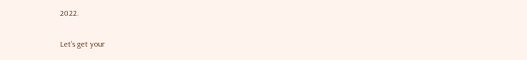2022.

Let’s get your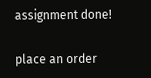assignment done!

place an order